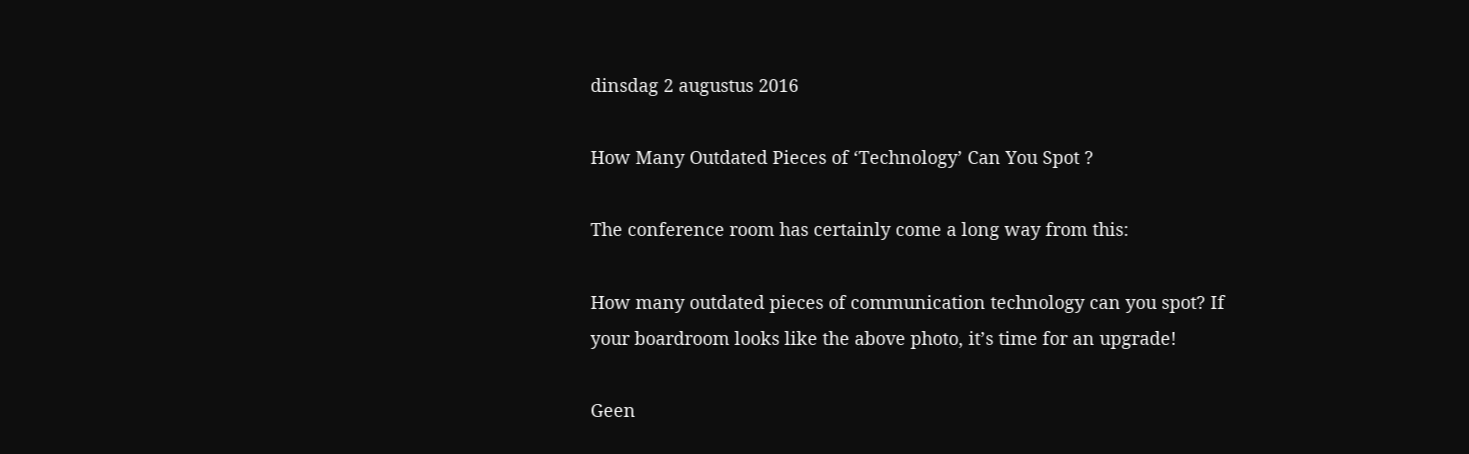dinsdag 2 augustus 2016

How Many Outdated Pieces of ‘Technology’ Can You Spot ?

The conference room has certainly come a long way from this:

How many outdated pieces of communication technology can you spot? If your boardroom looks like the above photo, it’s time for an upgrade!

Geen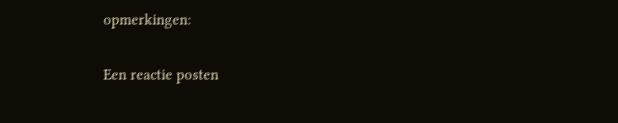opmerkingen:

Een reactie posten